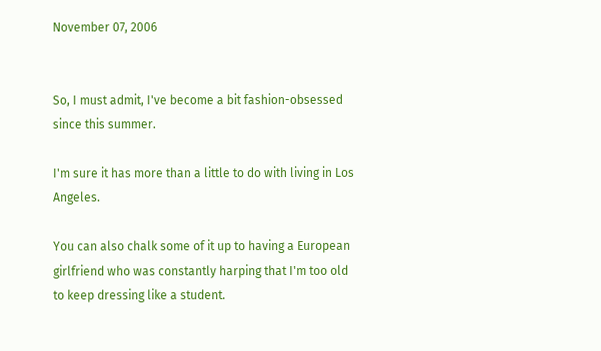November 07, 2006


So, I must admit, I've become a bit fashion-obsessed since this summer.

I'm sure it has more than a little to do with living in Los Angeles.

You can also chalk some of it up to having a European girlfriend who was constantly harping that I'm too old to keep dressing like a student.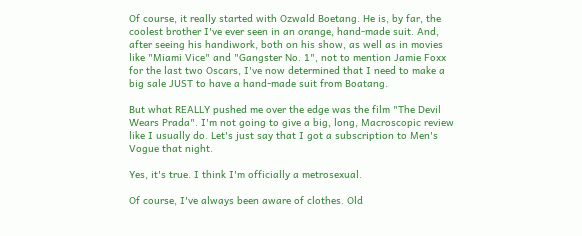Of course, it really started with Ozwald Boetang. He is, by far, the coolest brother I've ever seen in an orange, hand-made suit. And, after seeing his handiwork, both on his show, as well as in movies like "Miami Vice" and "Gangster No. 1", not to mention Jamie Foxx for the last two Oscars, I've now determined that I need to make a big sale JUST to have a hand-made suit from Boatang.

But what REALLY pushed me over the edge was the film "The Devil Wears Prada". I'm not going to give a big, long, Macroscopic review like I usually do. Let's just say that I got a subscription to Men's Vogue that night.

Yes, it's true. I think I'm officially a metrosexual.

Of course, I've always been aware of clothes. Old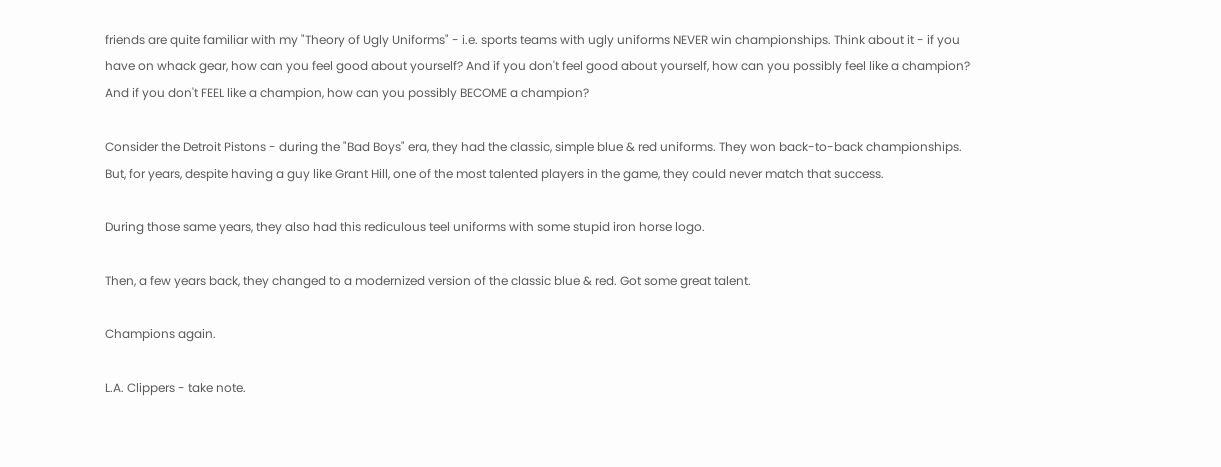friends are quite familiar with my "Theory of Ugly Uniforms" - i.e. sports teams with ugly uniforms NEVER win championships. Think about it - if you have on whack gear, how can you feel good about yourself? And if you don't feel good about yourself, how can you possibly feel like a champion? And if you don't FEEL like a champion, how can you possibly BECOME a champion?

Consider the Detroit Pistons - during the "Bad Boys" era, they had the classic, simple blue & red uniforms. They won back-to-back championships. But, for years, despite having a guy like Grant Hill, one of the most talented players in the game, they could never match that success.

During those same years, they also had this rediculous teel uniforms with some stupid iron horse logo.

Then, a few years back, they changed to a modernized version of the classic blue & red. Got some great talent.

Champions again.

L.A. Clippers - take note.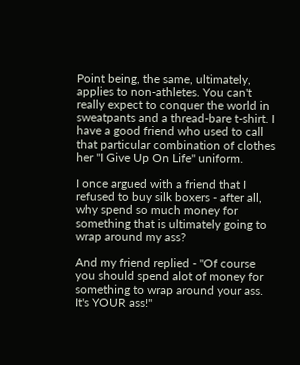Point being, the same, ultimately, applies to non-athletes. You can't really expect to conquer the world in sweatpants and a thread-bare t-shirt. I have a good friend who used to call that particular combination of clothes her "I Give Up On Life" uniform.

I once argued with a friend that I refused to buy silk boxers - after all, why spend so much money for something that is ultimately going to wrap around my ass?

And my friend replied - "Of course you should spend alot of money for something to wrap around your ass. It's YOUR ass!"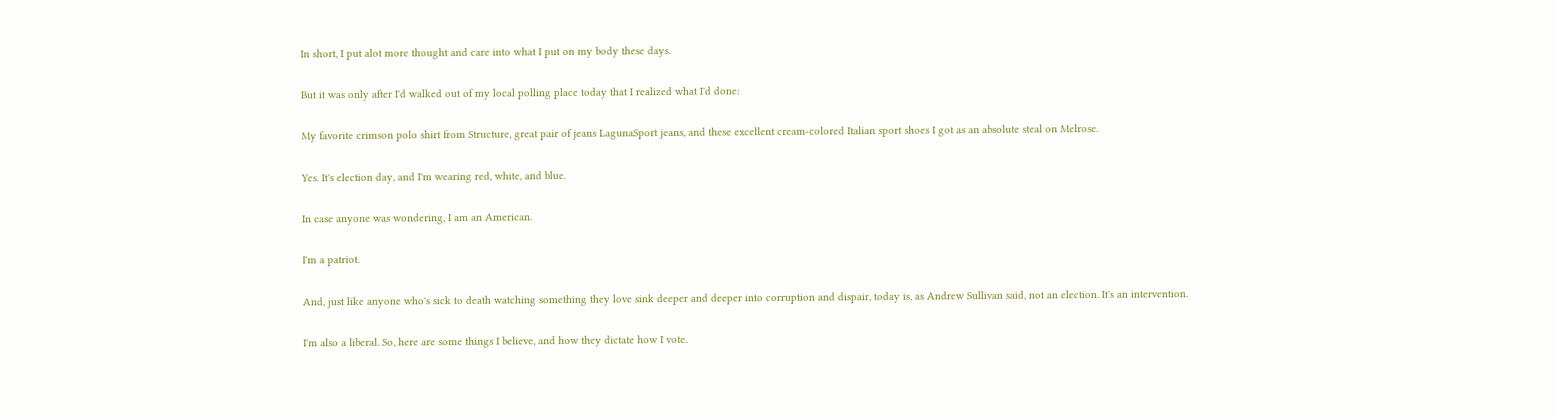In short, I put alot more thought and care into what I put on my body these days.

But it was only after I'd walked out of my local polling place today that I realized what I'd done:

My favorite crimson polo shirt from Structure, great pair of jeans LagunaSport jeans, and these excellent cream-colored Italian sport shoes I got as an absolute steal on Melrose.

Yes. It's election day, and I'm wearing red, white, and blue.

In case anyone was wondering, I am an American.

I'm a patriot.

And, just like anyone who's sick to death watching something they love sink deeper and deeper into corruption and dispair, today is, as Andrew Sullivan said, not an election. It's an intervention.

I'm also a liberal. So, here are some things I believe, and how they dictate how I vote.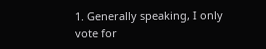1. Generally speaking, I only vote for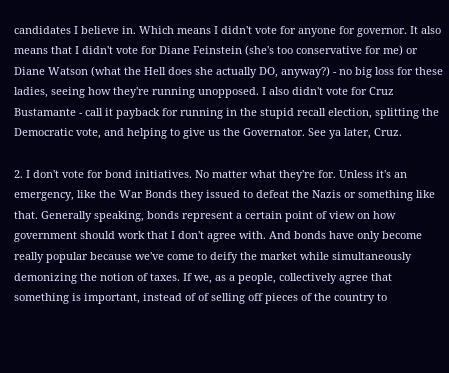candidates I believe in. Which means I didn't vote for anyone for governor. It also means that I didn't vote for Diane Feinstein (she's too conservative for me) or Diane Watson (what the Hell does she actually DO, anyway?) - no big loss for these ladies, seeing how they're running unopposed. I also didn't vote for Cruz Bustamante - call it payback for running in the stupid recall election, splitting the Democratic vote, and helping to give us the Governator. See ya later, Cruz.

2. I don't vote for bond initiatives. No matter what they're for. Unless it's an emergency, like the War Bonds they issued to defeat the Nazis or something like that. Generally speaking, bonds represent a certain point of view on how government should work that I don't agree with. And bonds have only become really popular because we've come to deify the market while simultaneously demonizing the notion of taxes. If we, as a people, collectively agree that something is important, instead of of selling off pieces of the country to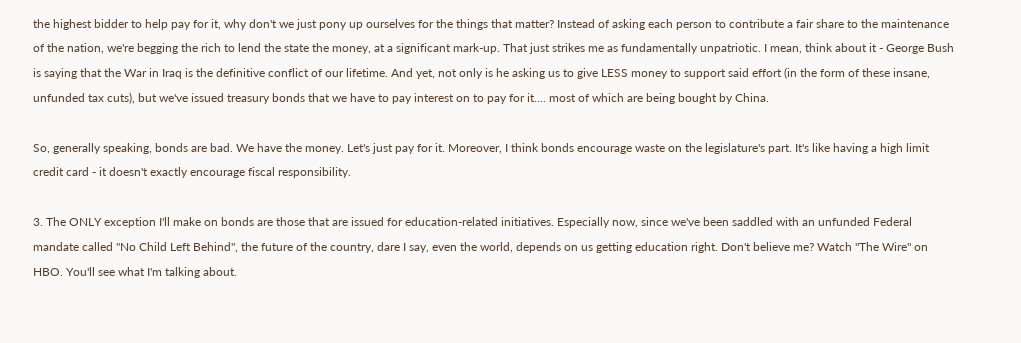the highest bidder to help pay for it, why don't we just pony up ourselves for the things that matter? Instead of asking each person to contribute a fair share to the maintenance of the nation, we're begging the rich to lend the state the money, at a significant mark-up. That just strikes me as fundamentally unpatriotic. I mean, think about it - George Bush is saying that the War in Iraq is the definitive conflict of our lifetime. And yet, not only is he asking us to give LESS money to support said effort (in the form of these insane, unfunded tax cuts), but we've issued treasury bonds that we have to pay interest on to pay for it.... most of which are being bought by China.

So, generally speaking, bonds are bad. We have the money. Let's just pay for it. Moreover, I think bonds encourage waste on the legislature's part. It's like having a high limit credit card - it doesn't exactly encourage fiscal responsibility.

3. The ONLY exception I'll make on bonds are those that are issued for education-related initiatives. Especially now, since we've been saddled with an unfunded Federal mandate called "No Child Left Behind", the future of the country, dare I say, even the world, depends on us getting education right. Don't believe me? Watch "The Wire" on HBO. You'll see what I'm talking about.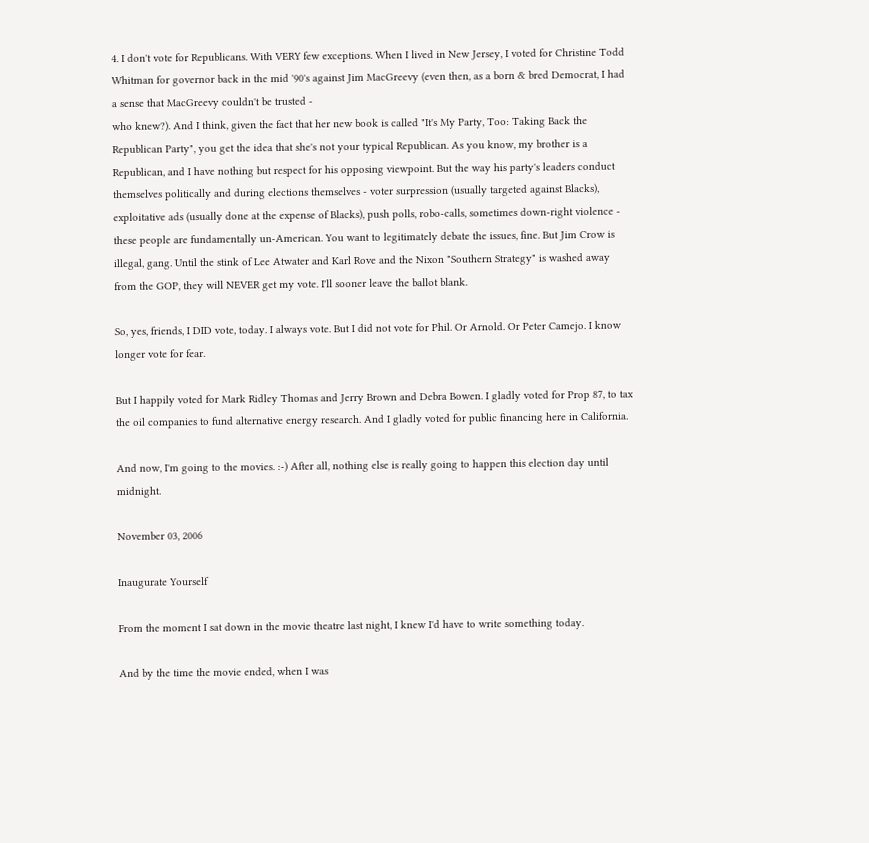4. I don't vote for Republicans. With VERY few exceptions. When I lived in New Jersey, I voted for Christine Todd Whitman for governor back in the mid '90's against Jim MacGreevy (even then, as a born & bred Democrat, I had a sense that MacGreevy couldn't be trusted -
who knew?). And I think, given the fact that her new book is called "It's My Party, Too: Taking Back the Republican Party", you get the idea that she's not your typical Republican. As you know, my brother is a Republican, and I have nothing but respect for his opposing viewpoint. But the way his party's leaders conduct themselves politically and during elections themselves - voter surpression (usually targeted against Blacks), exploitative ads (usually done at the expense of Blacks), push polls, robo-calls, sometimes down-right violence - these people are fundamentally un-American. You want to legitimately debate the issues, fine. But Jim Crow is illegal, gang. Until the stink of Lee Atwater and Karl Rove and the Nixon "Southern Strategy" is washed away from the GOP, they will NEVER get my vote. I'll sooner leave the ballot blank.

So, yes, friends, I DID vote, today. I always vote. But I did not vote for Phil. Or Arnold. Or Peter Camejo. I know longer vote for fear.

But I happily voted for Mark Ridley Thomas and Jerry Brown and Debra Bowen. I gladly voted for Prop 87, to tax the oil companies to fund alternative energy research. And I gladly voted for public financing here in California.

And now, I'm going to the movies. :-) After all, nothing else is really going to happen this election day until midnight.

November 03, 2006

Inaugurate Yourself

From the moment I sat down in the movie theatre last night, I knew I'd have to write something today.

And by the time the movie ended, when I was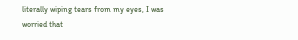literally wiping tears from my eyes, I was worried that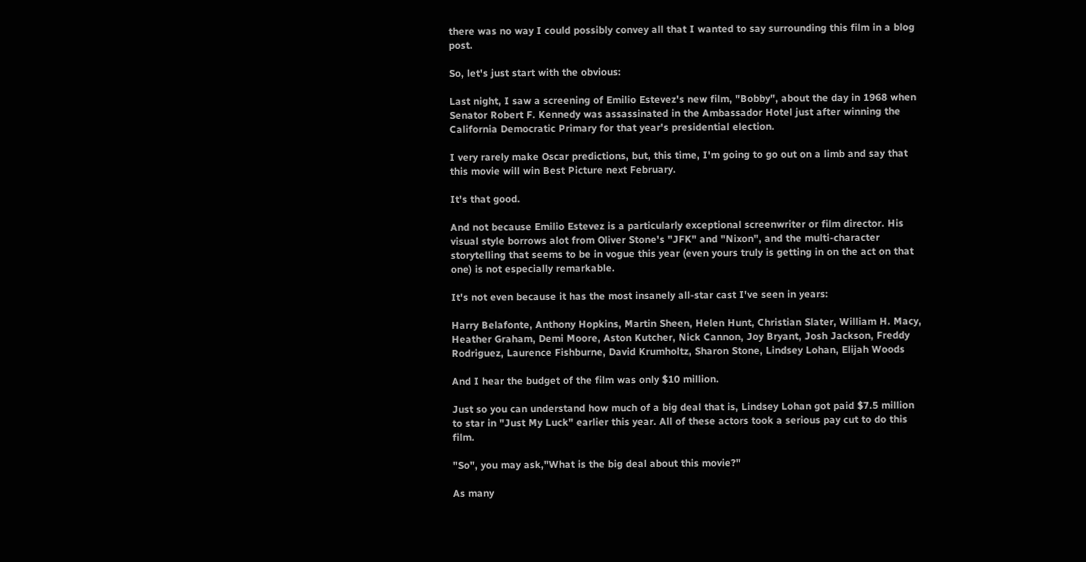there was no way I could possibly convey all that I wanted to say surrounding this film in a blog post.

So, let's just start with the obvious:

Last night, I saw a screening of Emilio Estevez's new film, "Bobby", about the day in 1968 when Senator Robert F. Kennedy was assassinated in the Ambassador Hotel just after winning the California Democratic Primary for that year's presidential election.

I very rarely make Oscar predictions, but, this time, I'm going to go out on a limb and say that this movie will win Best Picture next February.

It's that good.

And not because Emilio Estevez is a particularly exceptional screenwriter or film director. His visual style borrows alot from Oliver Stone's "JFK" and "Nixon", and the multi-character storytelling that seems to be in vogue this year (even yours truly is getting in on the act on that one) is not especially remarkable.

It's not even because it has the most insanely all-star cast I've seen in years:

Harry Belafonte, Anthony Hopkins, Martin Sheen, Helen Hunt, Christian Slater, William H. Macy, Heather Graham, Demi Moore, Aston Kutcher, Nick Cannon, Joy Bryant, Josh Jackson, Freddy Rodriguez, Laurence Fishburne, David Krumholtz, Sharon Stone, Lindsey Lohan, Elijah Woods

And I hear the budget of the film was only $10 million.

Just so you can understand how much of a big deal that is, Lindsey Lohan got paid $7.5 million to star in "Just My Luck" earlier this year. All of these actors took a serious pay cut to do this film.

"So", you may ask,"What is the big deal about this movie?"

As many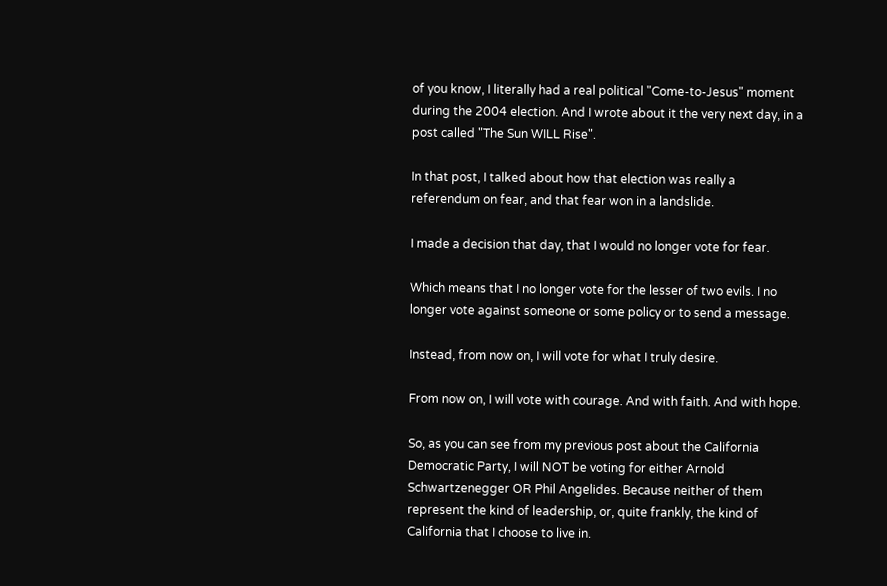of you know, I literally had a real political "Come-to-Jesus" moment during the 2004 election. And I wrote about it the very next day, in a post called "The Sun WILL Rise".

In that post, I talked about how that election was really a referendum on fear, and that fear won in a landslide.

I made a decision that day, that I would no longer vote for fear.

Which means that I no longer vote for the lesser of two evils. I no longer vote against someone or some policy or to send a message.

Instead, from now on, I will vote for what I truly desire.

From now on, I will vote with courage. And with faith. And with hope.

So, as you can see from my previous post about the California Democratic Party, I will NOT be voting for either Arnold Schwartzenegger OR Phil Angelides. Because neither of them represent the kind of leadership, or, quite frankly, the kind of California that I choose to live in.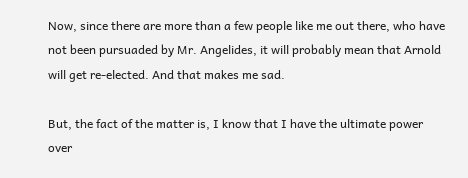Now, since there are more than a few people like me out there, who have not been pursuaded by Mr. Angelides, it will probably mean that Arnold will get re-elected. And that makes me sad.

But, the fact of the matter is, I know that I have the ultimate power over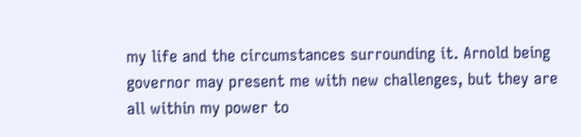my life and the circumstances surrounding it. Arnold being governor may present me with new challenges, but they are all within my power to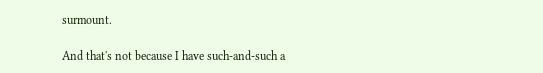surmount.

And that's not because I have such-and-such a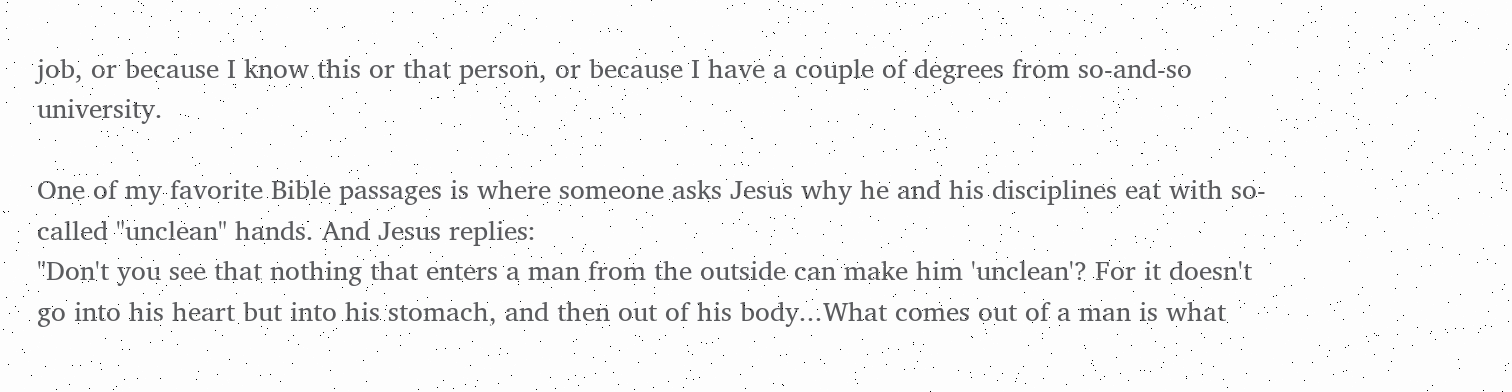job, or because I know this or that person, or because I have a couple of degrees from so-and-so university.

One of my favorite Bible passages is where someone asks Jesus why he and his disciplines eat with so-called "unclean" hands. And Jesus replies:
"Don't you see that nothing that enters a man from the outside can make him 'unclean'? For it doesn't go into his heart but into his stomach, and then out of his body...What comes out of a man is what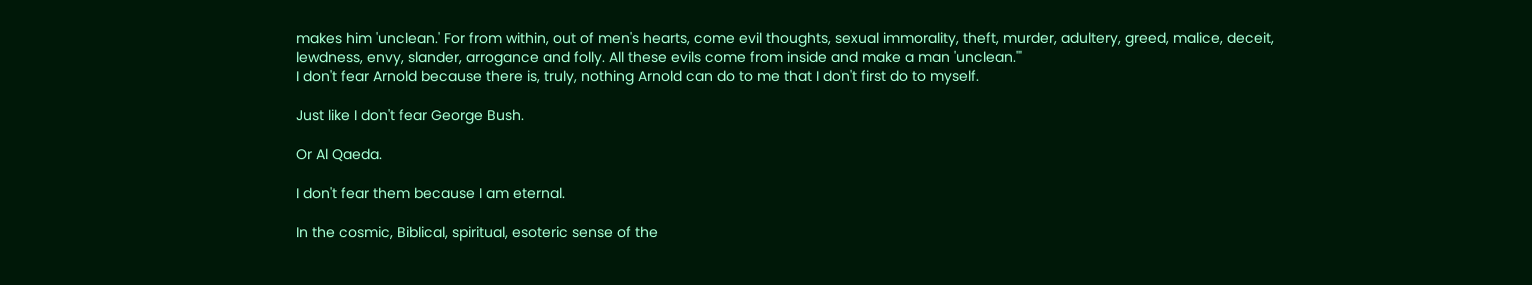makes him 'unclean.' For from within, out of men's hearts, come evil thoughts, sexual immorality, theft, murder, adultery, greed, malice, deceit, lewdness, envy, slander, arrogance and folly. All these evils come from inside and make a man 'unclean.'"
I don't fear Arnold because there is, truly, nothing Arnold can do to me that I don't first do to myself.

Just like I don't fear George Bush.

Or Al Qaeda.

I don't fear them because I am eternal.

In the cosmic, Biblical, spiritual, esoteric sense of the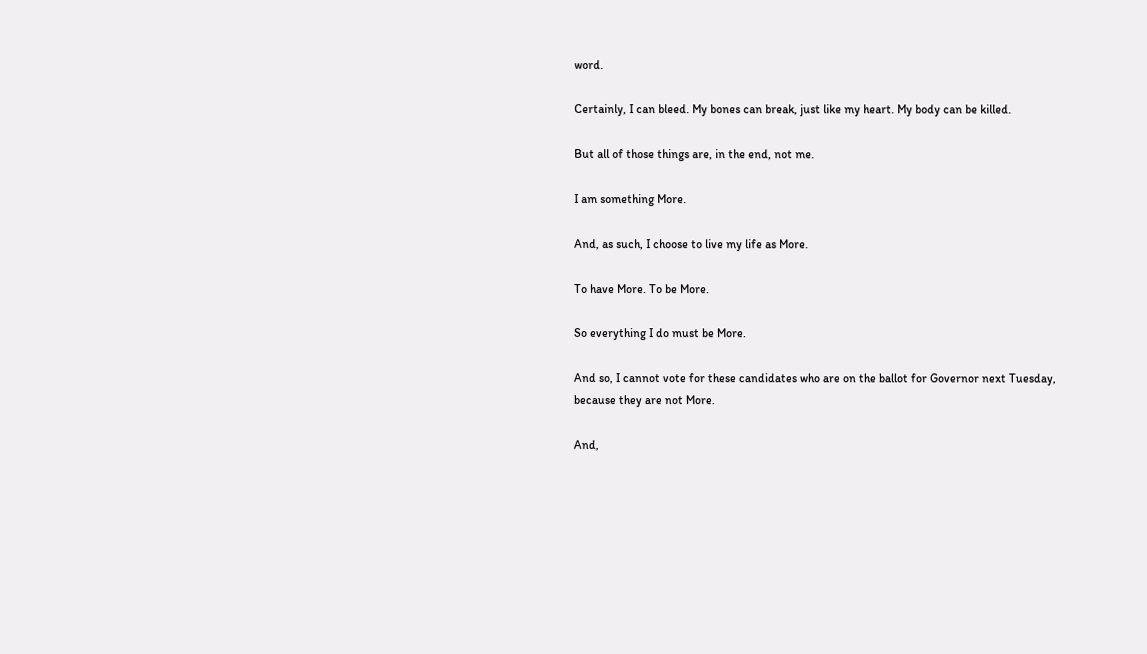word.

Certainly, I can bleed. My bones can break, just like my heart. My body can be killed.

But all of those things are, in the end, not me.

I am something More.

And, as such, I choose to live my life as More.

To have More. To be More.

So everything I do must be More.

And so, I cannot vote for these candidates who are on the ballot for Governor next Tuesday, because they are not More.

And,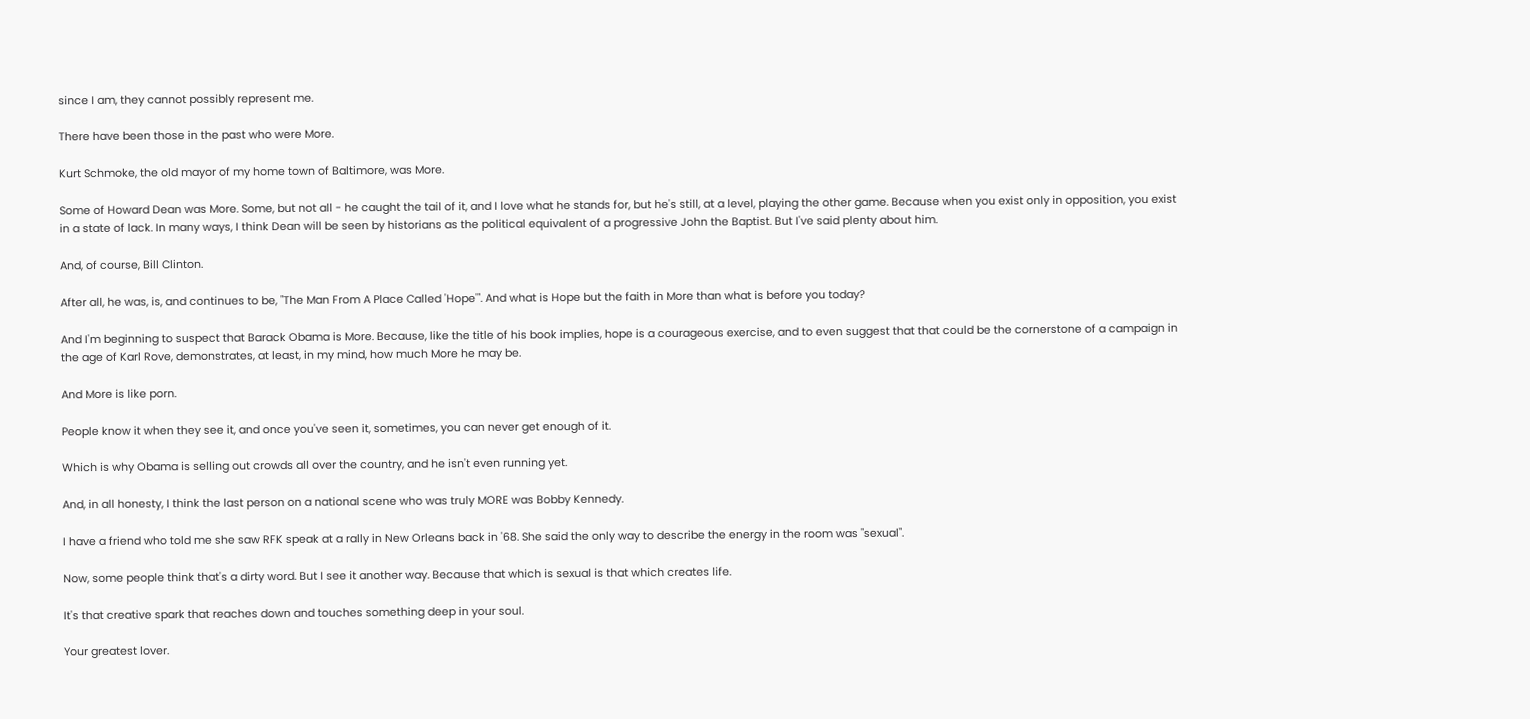since I am, they cannot possibly represent me.

There have been those in the past who were More.

Kurt Schmoke, the old mayor of my home town of Baltimore, was More.

Some of Howard Dean was More. Some, but not all - he caught the tail of it, and I love what he stands for, but he's still, at a level, playing the other game. Because when you exist only in opposition, you exist in a state of lack. In many ways, I think Dean will be seen by historians as the political equivalent of a progressive John the Baptist. But I've said plenty about him.

And, of course, Bill Clinton.

After all, he was, is, and continues to be, "The Man From A Place Called 'Hope'". And what is Hope but the faith in More than what is before you today?

And I'm beginning to suspect that Barack Obama is More. Because, like the title of his book implies, hope is a courageous exercise, and to even suggest that that could be the cornerstone of a campaign in the age of Karl Rove, demonstrates, at least, in my mind, how much More he may be.

And More is like porn.

People know it when they see it, and once you've seen it, sometimes, you can never get enough of it.

Which is why Obama is selling out crowds all over the country, and he isn't even running yet.

And, in all honesty, I think the last person on a national scene who was truly MORE was Bobby Kennedy.

I have a friend who told me she saw RFK speak at a rally in New Orleans back in '68. She said the only way to describe the energy in the room was "sexual".

Now, some people think that's a dirty word. But I see it another way. Because that which is sexual is that which creates life.

It's that creative spark that reaches down and touches something deep in your soul.

Your greatest lover.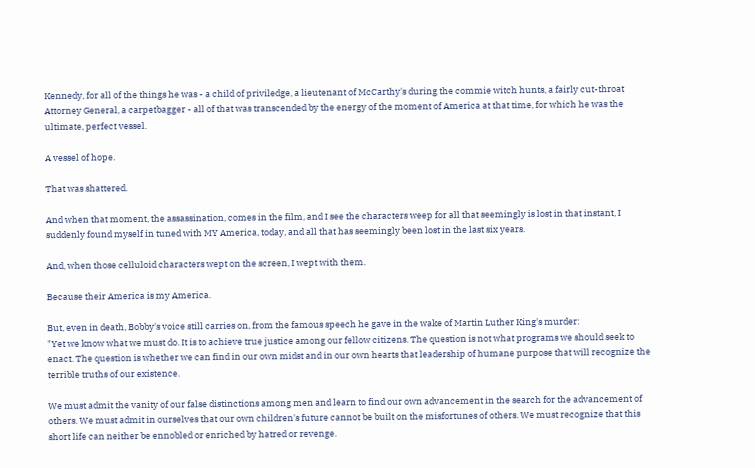Kennedy, for all of the things he was - a child of priviledge, a lieutenant of McCarthy's during the commie witch hunts, a fairly cut-throat Attorney General, a carpetbagger - all of that was transcended by the energy of the moment of America at that time, for which he was the ultimate, perfect vessel.

A vessel of hope.

That was shattered.

And when that moment, the assassination, comes in the film, and I see the characters weep for all that seemingly is lost in that instant, I suddenly found myself in tuned with MY America, today, and all that has seemingly been lost in the last six years.

And, when those celluloid characters wept on the screen, I wept with them.

Because their America is my America.

But, even in death, Bobby's voice still carries on, from the famous speech he gave in the wake of Martin Luther King's murder:
"Yet we know what we must do. It is to achieve true justice among our fellow citizens. The question is not what programs we should seek to enact. The question is whether we can find in our own midst and in our own hearts that leadership of humane purpose that will recognize the terrible truths of our existence.

We must admit the vanity of our false distinctions among men and learn to find our own advancement in the search for the advancement of others. We must admit in ourselves that our own children's future cannot be built on the misfortunes of others. We must recognize that this short life can neither be ennobled or enriched by hatred or revenge.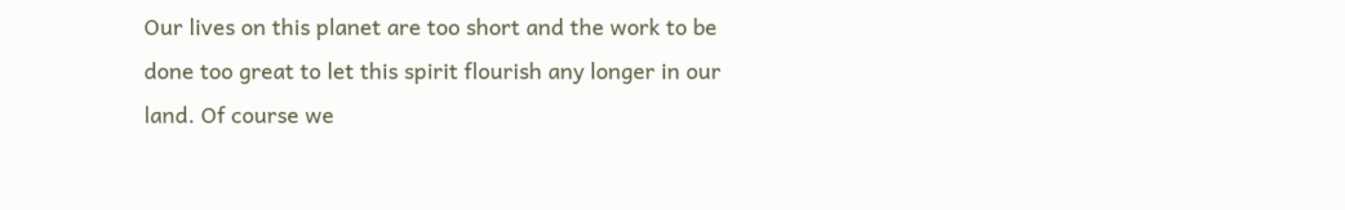Our lives on this planet are too short and the work to be done too great to let this spirit flourish any longer in our land. Of course we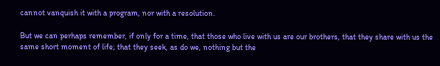cannot vanquish it with a program, nor with a resolution.

But we can perhaps remember, if only for a time, that those who live with us are our brothers, that they share with us the same short moment of life; that they seek, as do we, nothing but the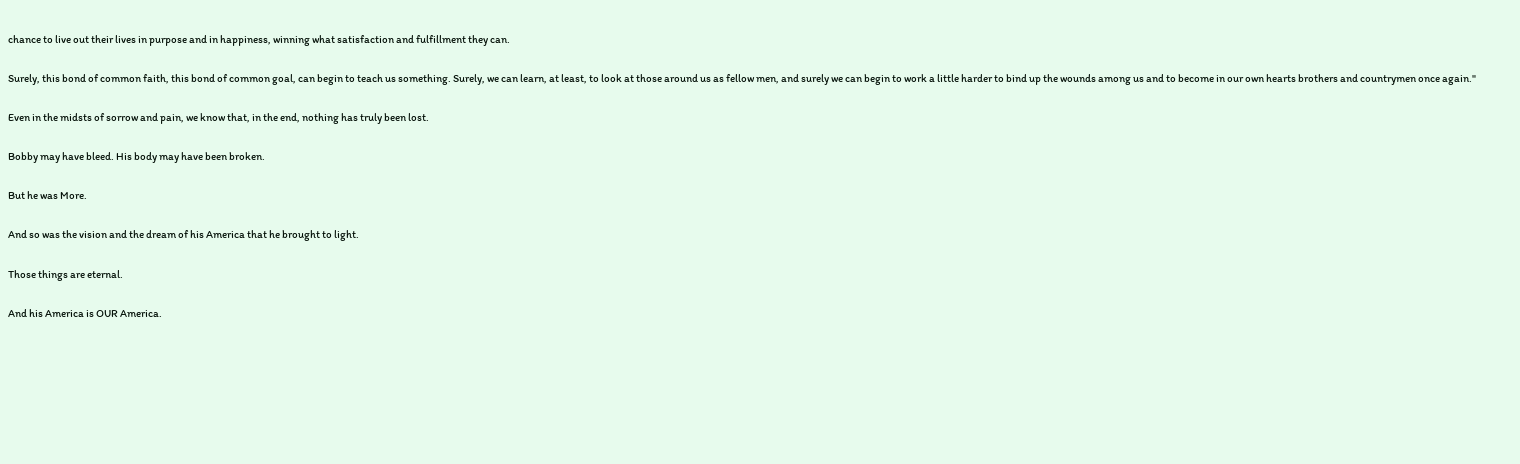chance to live out their lives in purpose and in happiness, winning what satisfaction and fulfillment they can.

Surely, this bond of common faith, this bond of common goal, can begin to teach us something. Surely, we can learn, at least, to look at those around us as fellow men, and surely we can begin to work a little harder to bind up the wounds among us and to become in our own hearts brothers and countrymen once again."

Even in the midsts of sorrow and pain, we know that, in the end, nothing has truly been lost.

Bobby may have bleed. His body may have been broken.

But he was More.

And so was the vision and the dream of his America that he brought to light.

Those things are eternal.

And his America is OUR America.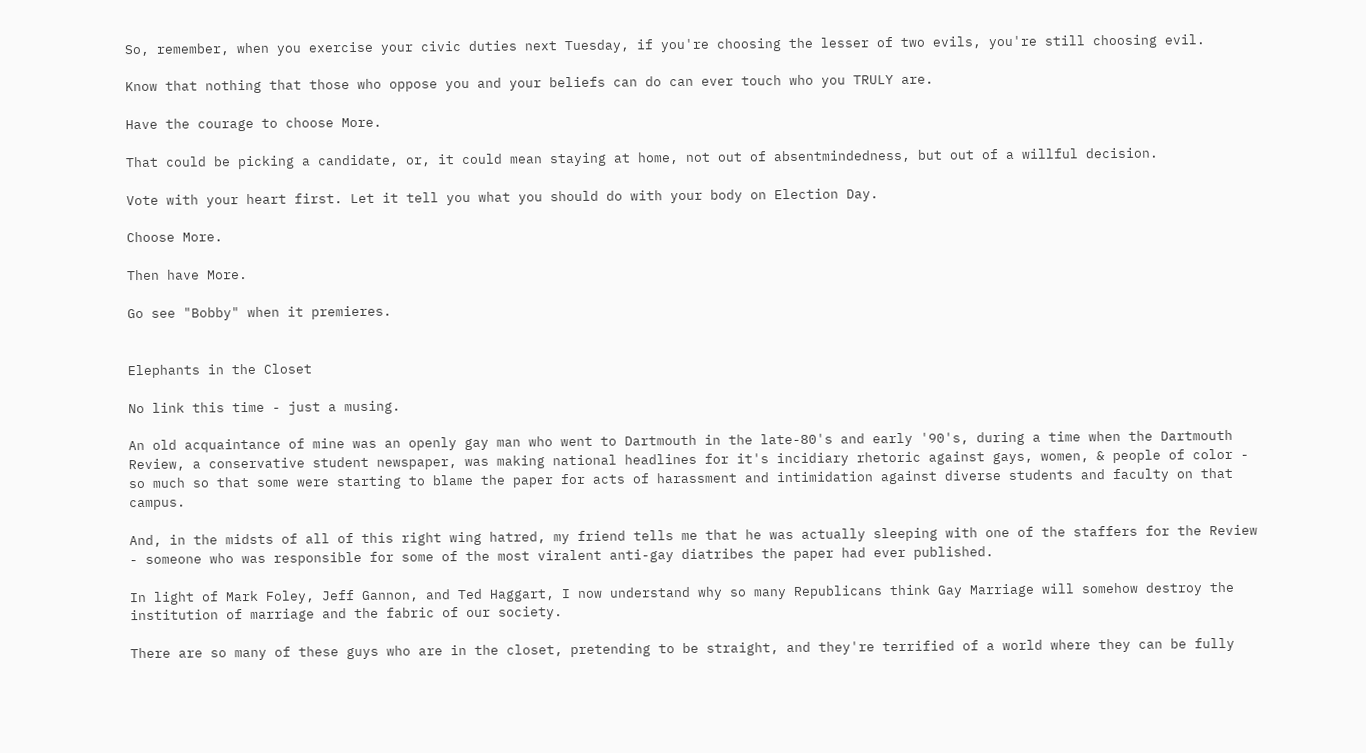So, remember, when you exercise your civic duties next Tuesday, if you're choosing the lesser of two evils, you're still choosing evil.

Know that nothing that those who oppose you and your beliefs can do can ever touch who you TRULY are.

Have the courage to choose More.

That could be picking a candidate, or, it could mean staying at home, not out of absentmindedness, but out of a willful decision.

Vote with your heart first. Let it tell you what you should do with your body on Election Day.

Choose More.

Then have More.

Go see "Bobby" when it premieres.


Elephants in the Closet

No link this time - just a musing.

An old acquaintance of mine was an openly gay man who went to Dartmouth in the late-80's and early '90's, during a time when the Dartmouth Review, a conservative student newspaper, was making national headlines for it's incidiary rhetoric against gays, women, & people of color - so much so that some were starting to blame the paper for acts of harassment and intimidation against diverse students and faculty on that campus.

And, in the midsts of all of this right wing hatred, my friend tells me that he was actually sleeping with one of the staffers for the Review - someone who was responsible for some of the most viralent anti-gay diatribes the paper had ever published.

In light of Mark Foley, Jeff Gannon, and Ted Haggart, I now understand why so many Republicans think Gay Marriage will somehow destroy the institution of marriage and the fabric of our society.

There are so many of these guys who are in the closet, pretending to be straight, and they're terrified of a world where they can be fully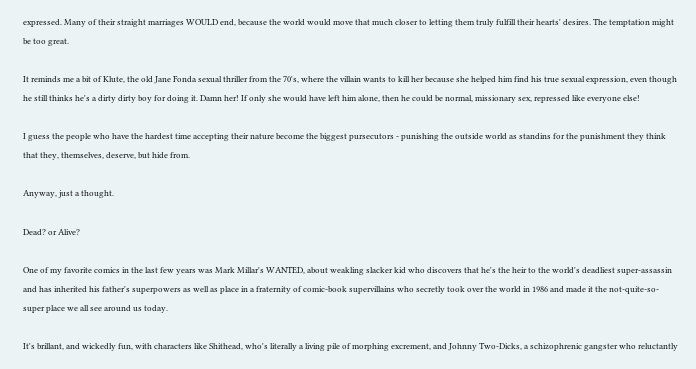expressed. Many of their straight marriages WOULD end, because the world would move that much closer to letting them truly fulfill their hearts' desires. The temptation might be too great.

It reminds me a bit of Klute, the old Jane Fonda sexual thriller from the 70's, where the villain wants to kill her because she helped him find his true sexual expression, even though he still thinks he's a dirty dirty boy for doing it. Damn her! If only she would have left him alone, then he could be normal, missionary sex, repressed like everyone else!

I guess the people who have the hardest time accepting their nature become the biggest pursecutors - punishing the outside world as standins for the punishment they think that they, themselves, deserve, but hide from.

Anyway, just a thought.

Dead? or Alive?

One of my favorite comics in the last few years was Mark Millar's WANTED, about weakling slacker kid who discovers that he's the heir to the world's deadliest super-assassin and has inherited his father's superpowers as well as place in a fraternity of comic-book supervillains who secretly took over the world in 1986 and made it the not-quite-so-super place we all see around us today.

It's brillant, and wickedly fun, with characters like Shithead, who's literally a living pile of morphing excrement, and Johnny Two-Dicks, a schizophrenic gangster who reluctantly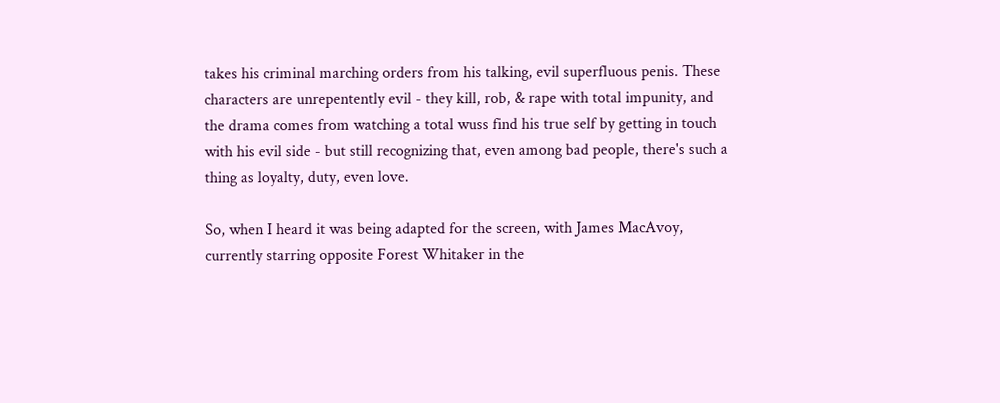takes his criminal marching orders from his talking, evil superfluous penis. These characters are unrepentently evil - they kill, rob, & rape with total impunity, and the drama comes from watching a total wuss find his true self by getting in touch with his evil side - but still recognizing that, even among bad people, there's such a thing as loyalty, duty, even love.

So, when I heard it was being adapted for the screen, with James MacAvoy, currently starring opposite Forest Whitaker in the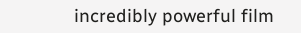incredibly powerful film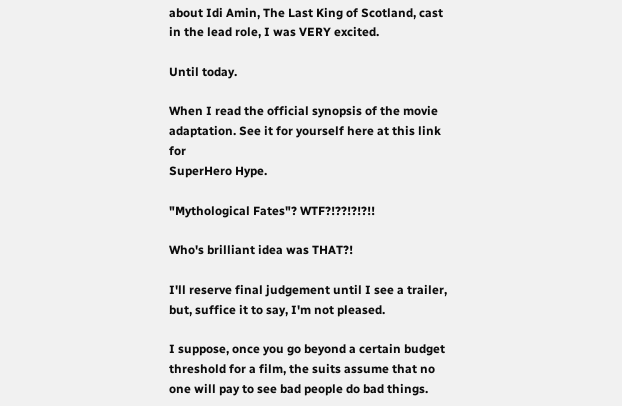about Idi Amin, The Last King of Scotland, cast in the lead role, I was VERY excited.

Until today.

When I read the official synopsis of the movie adaptation. See it for yourself here at this link for
SuperHero Hype.

"Mythological Fates"? WTF?!??!?!?!!

Who's brilliant idea was THAT?!

I'll reserve final judgement until I see a trailer, but, suffice it to say, I'm not pleased.

I suppose, once you go beyond a certain budget threshold for a film, the suits assume that no one will pay to see bad people do bad things.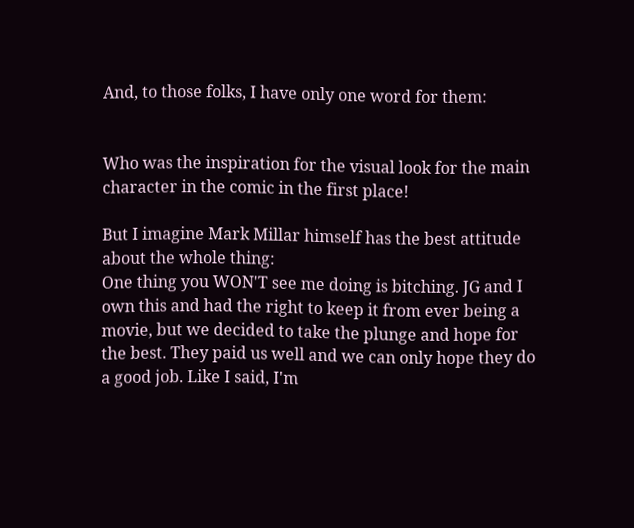And, to those folks, I have only one word for them:


Who was the inspiration for the visual look for the main character in the comic in the first place!

But I imagine Mark Millar himself has the best attitude about the whole thing:
One thing you WON'T see me doing is bitching. JG and I own this and had the right to keep it from ever being a movie, but we decided to take the plunge and hope for the best. They paid us well and we can only hope they do a good job. Like I said, I'm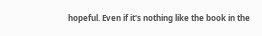hopeful. Even if it's nothing like the book in the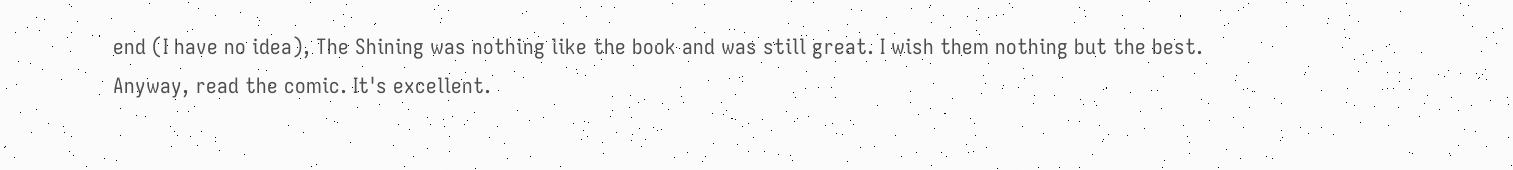end (I have no idea), The Shining was nothing like the book and was still great. I wish them nothing but the best.
Anyway, read the comic. It's excellent.